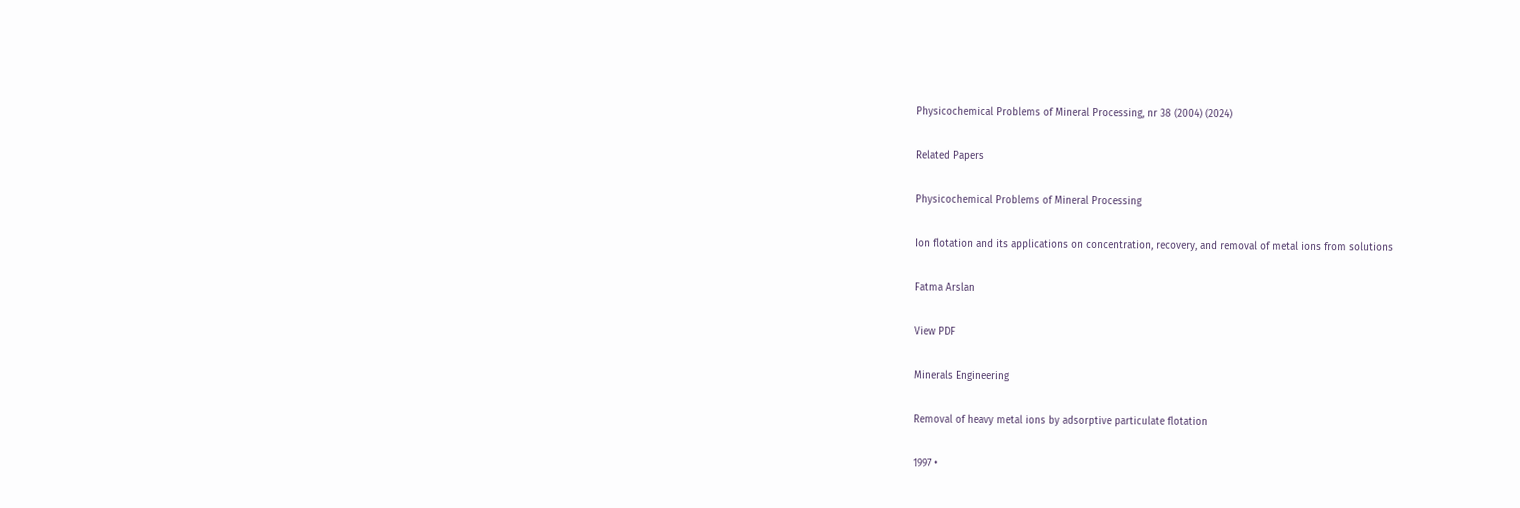Physicochemical Problems of Mineral Processing, nr 38 (2004) (2024)

Related Papers

Physicochemical Problems of Mineral Processing

Ion flotation and its applications on concentration, recovery, and removal of metal ions from solutions

Fatma Arslan

View PDF

Minerals Engineering

Removal of heavy metal ions by adsorptive particulate flotation

1997 •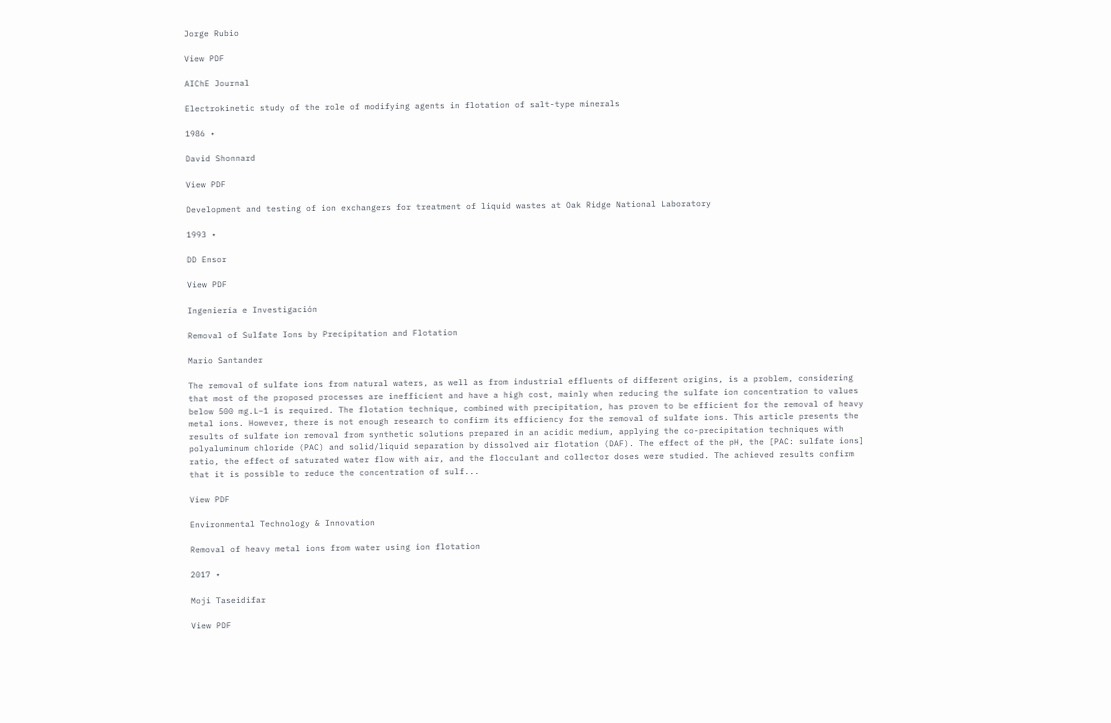Jorge Rubio

View PDF

AIChE Journal

Electrokinetic study of the role of modifying agents in flotation of salt-type minerals

1986 •

David Shonnard

View PDF

Development and testing of ion exchangers for treatment of liquid wastes at Oak Ridge National Laboratory

1993 •

DD Ensor

View PDF

Ingeniería e Investigación

Removal of Sulfate Ions by Precipitation and Flotation

Mario Santander

The removal of sulfate ions from natural waters, as well as from industrial effluents of different origins, is a problem, considering that most of the proposed processes are inefficient and have a high cost, mainly when reducing the sulfate ion concentration to values below 500 mg.L−1 is required. The flotation technique, combined with precipitation, has proven to be efficient for the removal of heavy metal ions. However, there is not enough research to confirm its efficiency for the removal of sulfate ions. This article presents the results of sulfate ion removal from synthetic solutions prepared in an acidic medium, applying the co-precipitation techniques with polyaluminum chloride (PAC) and solid/liquid separation by dissolved air flotation (DAF). The effect of the pH, the [PAC: sulfate ions] ratio, the effect of saturated water flow with air, and the flocculant and collector doses were studied. The achieved results confirm that it is possible to reduce the concentration of sulf...

View PDF

Environmental Technology & Innovation

Removal of heavy metal ions from water using ion flotation

2017 •

Moji Taseidifar

View PDF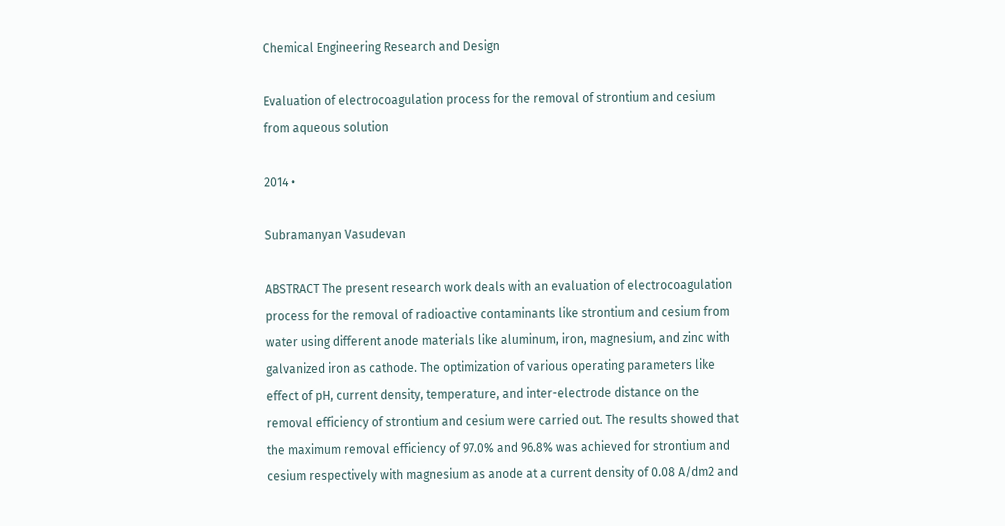Chemical Engineering Research and Design

Evaluation of electrocoagulation process for the removal of strontium and cesium from aqueous solution

2014 •

Subramanyan Vasudevan

ABSTRACT The present research work deals with an evaluation of electrocoagulation process for the removal of radioactive contaminants like strontium and cesium from water using different anode materials like aluminum, iron, magnesium, and zinc with galvanized iron as cathode. The optimization of various operating parameters like effect of pH, current density, temperature, and inter-electrode distance on the removal efficiency of strontium and cesium were carried out. The results showed that the maximum removal efficiency of 97.0% and 96.8% was achieved for strontium and cesium respectively with magnesium as anode at a current density of 0.08 A/dm2 and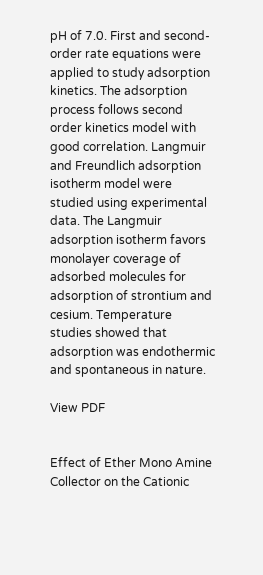pH of 7.0. First and second-order rate equations were applied to study adsorption kinetics. The adsorption process follows second order kinetics model with good correlation. Langmuir and Freundlich adsorption isotherm model were studied using experimental data. The Langmuir adsorption isotherm favors monolayer coverage of adsorbed molecules for adsorption of strontium and cesium. Temperature studies showed that adsorption was endothermic and spontaneous in nature.

View PDF


Effect of Ether Mono Amine Collector on the Cationic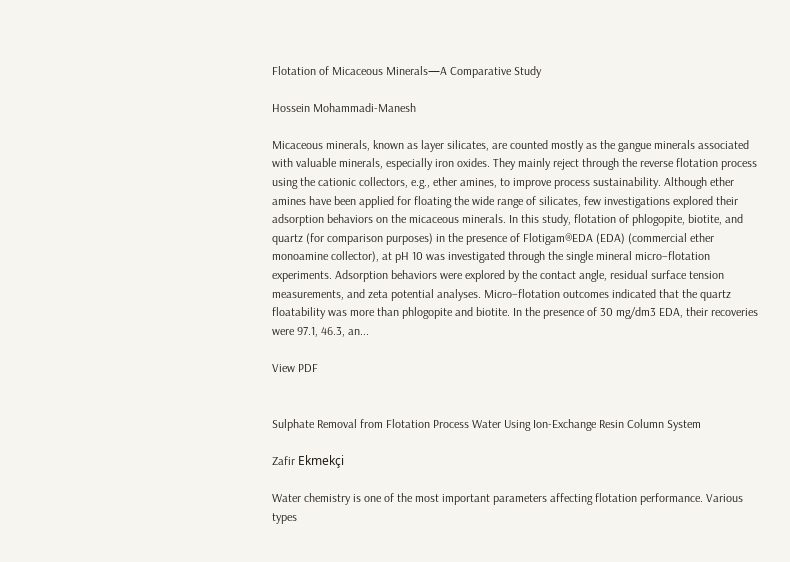Flotation of Micaceous Minerals—A Comparative Study

Hossein Mohammadi-Manesh

Micaceous minerals, known as layer silicates, are counted mostly as the gangue minerals associated with valuable minerals, especially iron oxides. They mainly reject through the reverse flotation process using the cationic collectors, e.g., ether amines, to improve process sustainability. Although ether amines have been applied for floating the wide range of silicates, few investigations explored their adsorption behaviors on the micaceous minerals. In this study, flotation of phlogopite, biotite, and quartz (for comparison purposes) in the presence of Flotigam®EDA (EDA) (commercial ether monoamine collector), at pH 10 was investigated through the single mineral micro–flotation experiments. Adsorption behaviors were explored by the contact angle, residual surface tension measurements, and zeta potential analyses. Micro–flotation outcomes indicated that the quartz floatability was more than phlogopite and biotite. In the presence of 30 mg/dm3 EDA, their recoveries were 97.1, 46.3, an...

View PDF


Sulphate Removal from Flotation Process Water Using Ion-Exchange Resin Column System

Zafir Ekmekçi

Water chemistry is one of the most important parameters affecting flotation performance. Various types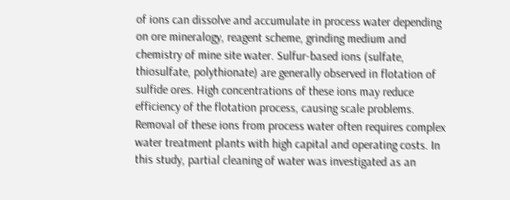of ions can dissolve and accumulate in process water depending on ore mineralogy, reagent scheme, grinding medium and chemistry of mine site water. Sulfur-based ions (sulfate, thiosulfate, polythionate) are generally observed in flotation of sulfide ores. High concentrations of these ions may reduce efficiency of the flotation process, causing scale problems. Removal of these ions from process water often requires complex water treatment plants with high capital and operating costs. In this study, partial cleaning of water was investigated as an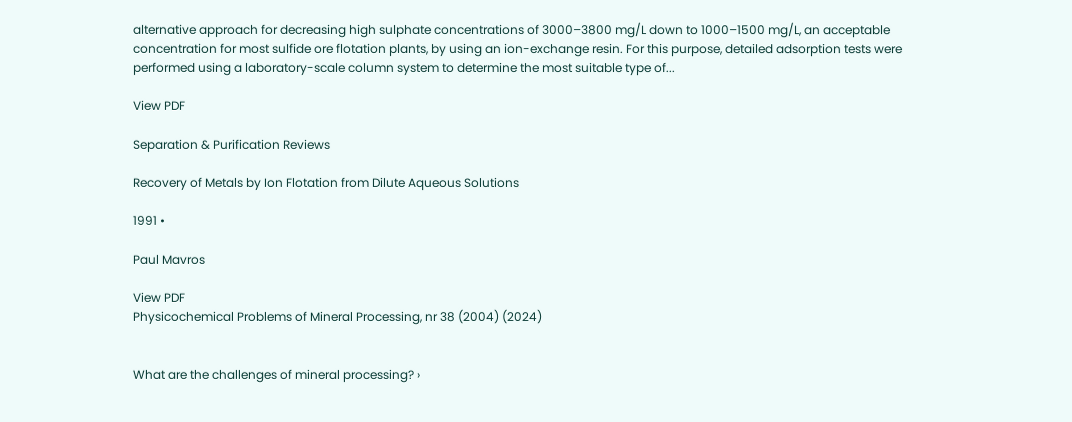alternative approach for decreasing high sulphate concentrations of 3000–3800 mg/L down to 1000–1500 mg/L, an acceptable concentration for most sulfide ore flotation plants, by using an ion-exchange resin. For this purpose, detailed adsorption tests were performed using a laboratory-scale column system to determine the most suitable type of...

View PDF

Separation & Purification Reviews

Recovery of Metals by Ion Flotation from Dilute Aqueous Solutions

1991 •

Paul Mavros

View PDF
Physicochemical Problems of Mineral Processing, nr 38 (2004) (2024)


What are the challenges of mineral processing? ›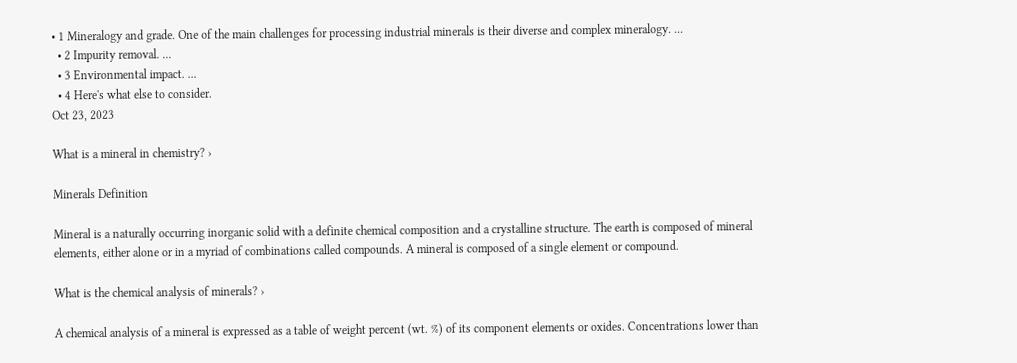• 1 Mineralogy and grade. One of the main challenges for processing industrial minerals is their diverse and complex mineralogy. ...
  • 2 Impurity removal. ...
  • 3 Environmental impact. ...
  • 4 Here's what else to consider.
Oct 23, 2023

What is a mineral in chemistry? ›

Minerals Definition

Mineral is a naturally occurring inorganic solid with a definite chemical composition and a crystalline structure. The earth is composed of mineral elements, either alone or in a myriad of combinations called compounds. A mineral is composed of a single element or compound.

What is the chemical analysis of minerals? ›

A chemical analysis of a mineral is expressed as a table of weight percent (wt. %) of its component elements or oxides. Concentrations lower than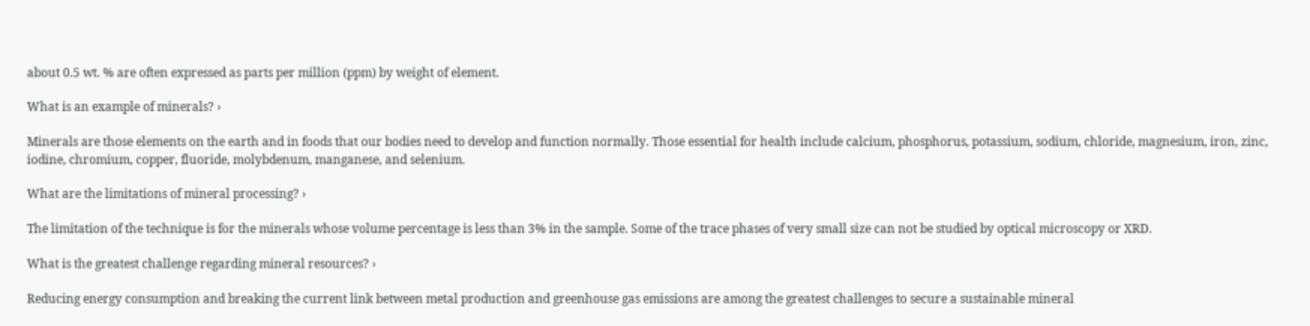about 0.5 wt. % are often expressed as parts per million (ppm) by weight of element.

What is an example of minerals? ›

Minerals are those elements on the earth and in foods that our bodies need to develop and function normally. Those essential for health include calcium, phosphorus, potassium, sodium, chloride, magnesium, iron, zinc, iodine, chromium, copper, fluoride, molybdenum, manganese, and selenium.

What are the limitations of mineral processing? ›

The limitation of the technique is for the minerals whose volume percentage is less than 3% in the sample. Some of the trace phases of very small size can not be studied by optical microscopy or XRD.

What is the greatest challenge regarding mineral resources? ›

Reducing energy consumption and breaking the current link between metal production and greenhouse gas emissions are among the greatest challenges to secure a sustainable mineral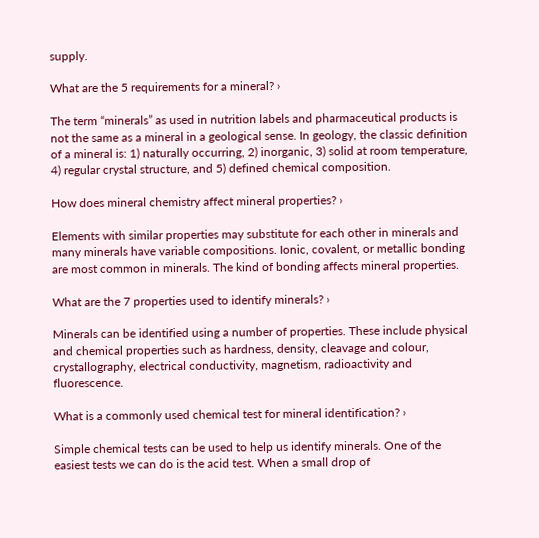supply.

What are the 5 requirements for a mineral? ›

The term “minerals” as used in nutrition labels and pharmaceutical products is not the same as a mineral in a geological sense. In geology, the classic definition of a mineral is: 1) naturally occurring, 2) inorganic, 3) solid at room temperature, 4) regular crystal structure, and 5) defined chemical composition.

How does mineral chemistry affect mineral properties? ›

Elements with similar properties may substitute for each other in minerals and many minerals have variable compositions. Ionic, covalent, or metallic bonding are most common in minerals. The kind of bonding affects mineral properties.

What are the 7 properties used to identify minerals? ›

Minerals can be identified using a number of properties. These include physical and chemical properties such as hardness, density, cleavage and colour, crystallography, electrical conductivity, magnetism, radioactivity and fluorescence.

What is a commonly used chemical test for mineral identification? ›

Simple chemical tests can be used to help us identify minerals. One of the easiest tests we can do is the acid test. When a small drop of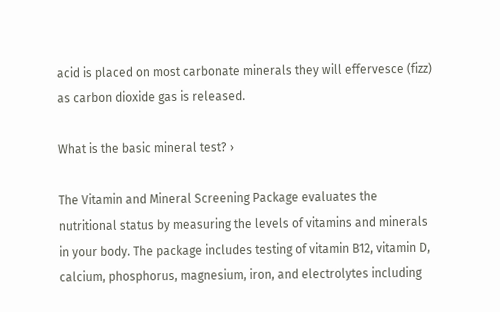acid is placed on most carbonate minerals they will effervesce (fizz) as carbon dioxide gas is released.

What is the basic mineral test? ›

The Vitamin and Mineral Screening Package evaluates the nutritional status by measuring the levels of vitamins and minerals in your body. The package includes testing of vitamin B12, vitamin D, calcium, phosphorus, magnesium, iron, and electrolytes including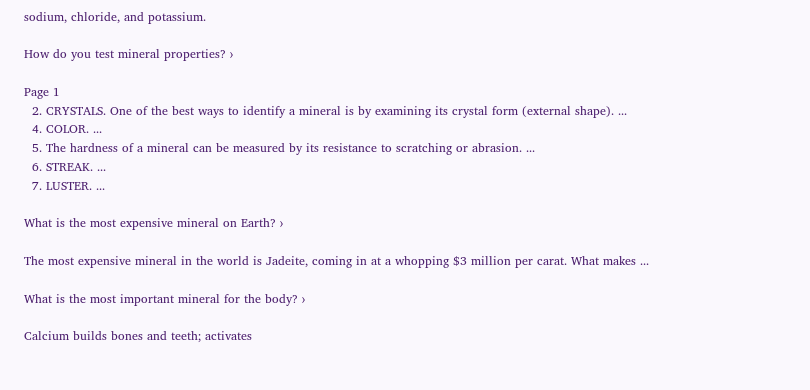sodium, chloride, and potassium.

How do you test mineral properties? ›

Page 1
  2. CRYSTALS. One of the best ways to identify a mineral is by examining its crystal form (external shape). ...
  4. COLOR. ...
  5. The hardness of a mineral can be measured by its resistance to scratching or abrasion. ...
  6. STREAK. ...
  7. LUSTER. ...

What is the most expensive mineral on Earth? ›

The most expensive mineral in the world is Jadeite, coming in at a whopping $3 million per carat. What makes ...

What is the most important mineral for the body? ›

Calcium builds bones and teeth; activates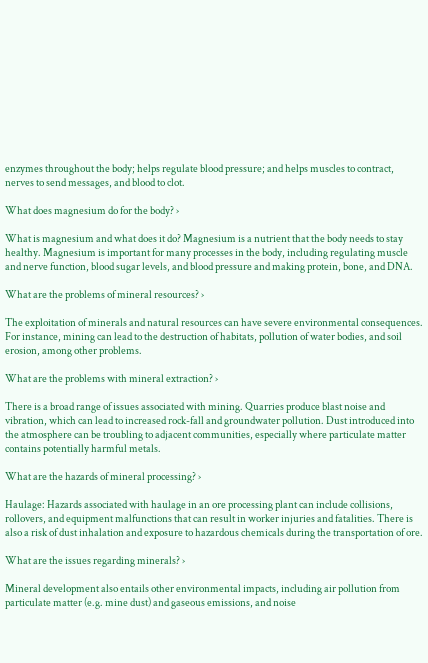enzymes throughout the body; helps regulate blood pressure; and helps muscles to contract, nerves to send messages, and blood to clot.

What does magnesium do for the body? ›

What is magnesium and what does it do? Magnesium is a nutrient that the body needs to stay healthy. Magnesium is important for many processes in the body, including regulating muscle and nerve function, blood sugar levels, and blood pressure and making protein, bone, and DNA.

What are the problems of mineral resources? ›

The exploitation of minerals and natural resources can have severe environmental consequences. For instance, mining can lead to the destruction of habitats, pollution of water bodies, and soil erosion, among other problems.

What are the problems with mineral extraction? ›

There is a broad range of issues associated with mining. Quarries produce blast noise and vibration, which can lead to increased rock-fall and groundwater pollution. Dust introduced into the atmosphere can be troubling to adjacent communities, especially where particulate matter contains potentially harmful metals.

What are the hazards of mineral processing? ›

Haulage: Hazards associated with haulage in an ore processing plant can include collisions, rollovers, and equipment malfunctions that can result in worker injuries and fatalities. There is also a risk of dust inhalation and exposure to hazardous chemicals during the transportation of ore.

What are the issues regarding minerals? ›

Mineral development also entails other environmental impacts, including air pollution from particulate matter (e.g. mine dust) and gaseous emissions, and noise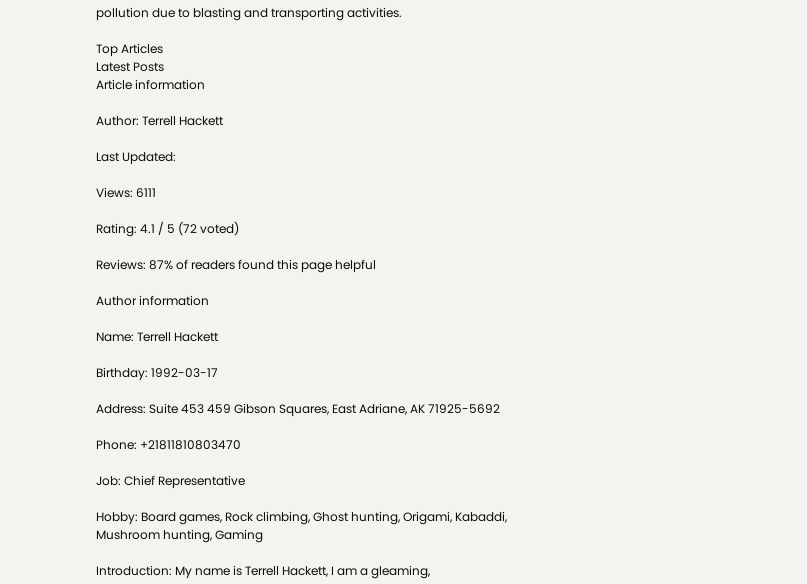pollution due to blasting and transporting activities.

Top Articles
Latest Posts
Article information

Author: Terrell Hackett

Last Updated:

Views: 6111

Rating: 4.1 / 5 (72 voted)

Reviews: 87% of readers found this page helpful

Author information

Name: Terrell Hackett

Birthday: 1992-03-17

Address: Suite 453 459 Gibson Squares, East Adriane, AK 71925-5692

Phone: +21811810803470

Job: Chief Representative

Hobby: Board games, Rock climbing, Ghost hunting, Origami, Kabaddi, Mushroom hunting, Gaming

Introduction: My name is Terrell Hackett, I am a gleaming,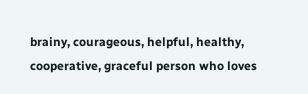brainy, courageous, helpful, healthy, cooperative, graceful person who loves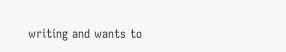writing and wants to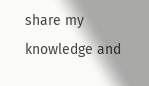share my knowledge and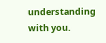understanding with you.